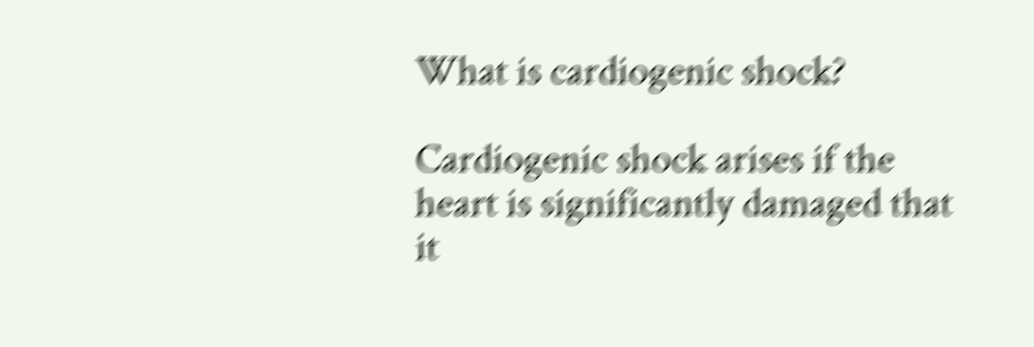What is cardiogenic shock?

Cardiogenic shock arises if the heart is significantly damaged that it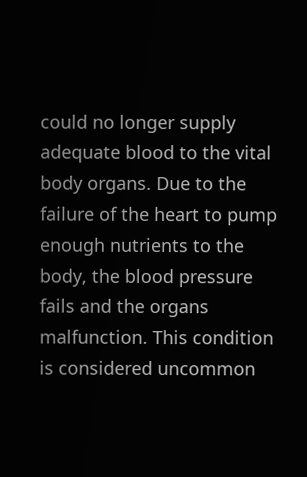could no longer supply adequate blood to the vital body organs. Due to the failure of the heart to pump enough nutrients to the body, the blood pressure fails and the organs malfunction. This condition is considered uncommon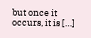but once it occurs, it is […]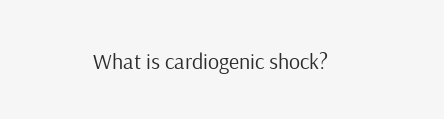What is cardiogenic shock?